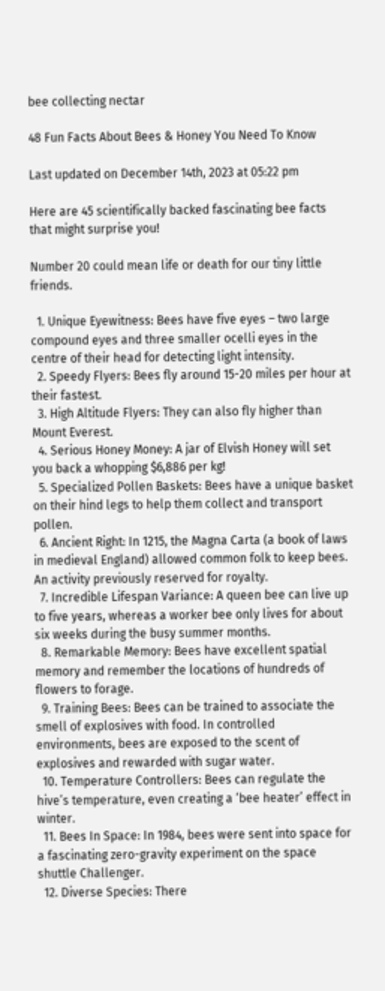bee collecting nectar

48 Fun Facts About Bees & Honey You Need To Know

Last updated on December 14th, 2023 at 05:22 pm

Here are 45 scientifically backed fascinating bee facts that might surprise you!

Number 20 could mean life or death for our tiny little friends.

  1. Unique Eyewitness: Bees have five eyes – two large compound eyes and three smaller ocelli eyes in the centre of their head for detecting light intensity.
  2. Speedy Flyers: Bees fly around 15-20 miles per hour at their fastest.
  3. High Altitude Flyers: They can also fly higher than Mount Everest.
  4. Serious Honey Money: A jar of Elvish Honey will set you back a whopping $6,886 per kg!
  5. Specialized Pollen Baskets: Bees have a unique basket on their hind legs to help them collect and transport pollen.
  6. Ancient Right: In 1215, the Magna Carta (a book of laws in medieval England) allowed common folk to keep bees. An activity previously reserved for royalty.
  7. Incredible Lifespan Variance: A queen bee can live up to five years, whereas a worker bee only lives for about six weeks during the busy summer months.
  8. Remarkable Memory: Bees have excellent spatial memory and remember the locations of hundreds of flowers to forage.
  9. Training Bees: Bees can be trained to associate the smell of explosives with food. In controlled environments, bees are exposed to the scent of explosives and rewarded with sugar water.
  10. Temperature Controllers: Bees can regulate the hive’s temperature, even creating a ‘bee heater’ effect in winter.
  11. Bees In Space: In 1984, bees were sent into space for a fascinating zero-gravity experiment on the space shuttle Challenger.
  12. Diverse Species: There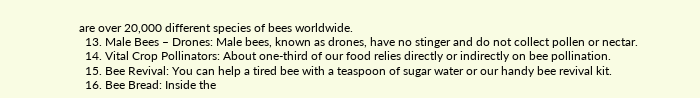are over 20,000 different species of bees worldwide.
  13. Male Bees – Drones: Male bees, known as drones, have no stinger and do not collect pollen or nectar.
  14. Vital Crop Pollinators: About one-third of our food relies directly or indirectly on bee pollination.
  15. Bee Revival: You can help a tired bee with a teaspoon of sugar water or our handy bee revival kit.
  16. Bee Bread: Inside the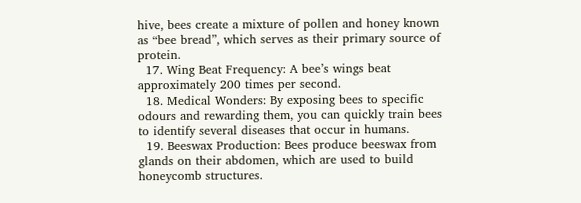hive, bees create a mixture of pollen and honey known as “bee bread”, which serves as their primary source of protein.
  17. Wing Beat Frequency: A bee’s wings beat approximately 200 times per second.
  18. Medical Wonders: By exposing bees to specific odours and rewarding them, you can quickly train bees to identify several diseases that occur in humans.
  19. Beeswax Production: Bees produce beeswax from glands on their abdomen, which are used to build honeycomb structures.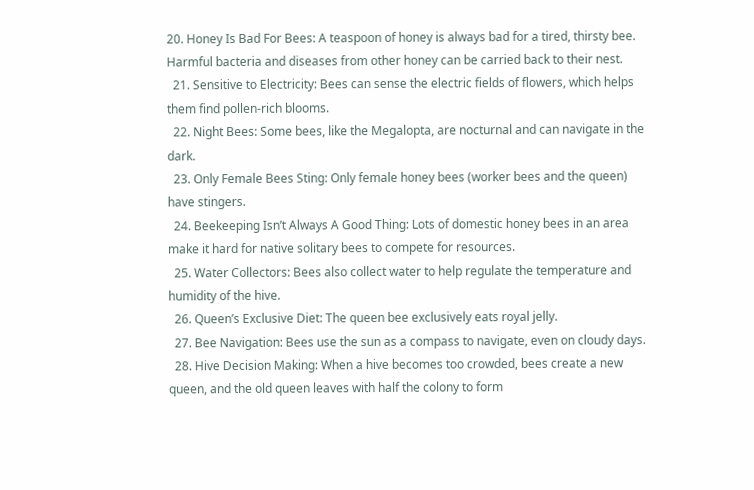20. Honey Is Bad For Bees: A teaspoon of honey is always bad for a tired, thirsty bee. Harmful bacteria and diseases from other honey can be carried back to their nest.
  21. Sensitive to Electricity: Bees can sense the electric fields of flowers, which helps them find pollen-rich blooms.
  22. Night Bees: Some bees, like the Megalopta, are nocturnal and can navigate in the dark.
  23. Only Female Bees Sting: Only female honey bees (worker bees and the queen) have stingers.
  24. Beekeeping Isn’t Always A Good Thing: Lots of domestic honey bees in an area make it hard for native solitary bees to compete for resources.
  25. Water Collectors: Bees also collect water to help regulate the temperature and humidity of the hive.
  26. Queen’s Exclusive Diet: The queen bee exclusively eats royal jelly.
  27. Bee Navigation: Bees use the sun as a compass to navigate, even on cloudy days.
  28. Hive Decision Making: When a hive becomes too crowded, bees create a new queen, and the old queen leaves with half the colony to form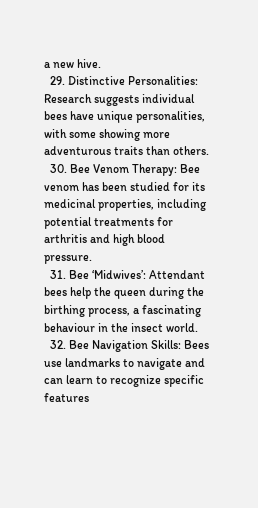a new hive.
  29. Distinctive Personalities: Research suggests individual bees have unique personalities, with some showing more adventurous traits than others.
  30. Bee Venom Therapy: Bee venom has been studied for its medicinal properties, including potential treatments for arthritis and high blood pressure.
  31. Bee ‘Midwives’: Attendant bees help the queen during the birthing process, a fascinating behaviour in the insect world.
  32. Bee Navigation Skills: Bees use landmarks to navigate and can learn to recognize specific features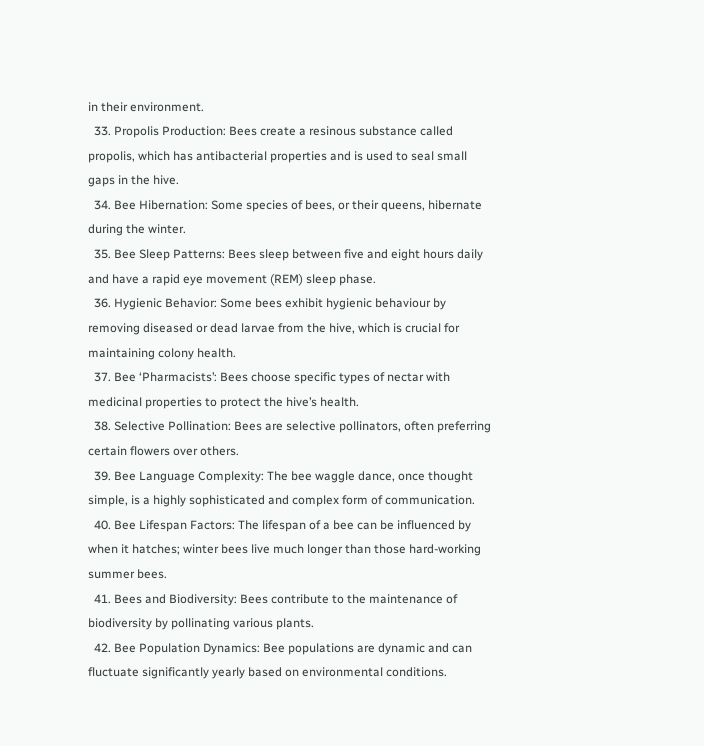in their environment.
  33. Propolis Production: Bees create a resinous substance called propolis, which has antibacterial properties and is used to seal small gaps in the hive.
  34. Bee Hibernation: Some species of bees, or their queens, hibernate during the winter.
  35. Bee Sleep Patterns: Bees sleep between five and eight hours daily and have a rapid eye movement (REM) sleep phase.
  36. Hygienic Behavior: Some bees exhibit hygienic behaviour by removing diseased or dead larvae from the hive, which is crucial for maintaining colony health.
  37. Bee ‘Pharmacists’: Bees choose specific types of nectar with medicinal properties to protect the hive’s health.
  38. Selective Pollination: Bees are selective pollinators, often preferring certain flowers over others.
  39. Bee Language Complexity: The bee waggle dance, once thought simple, is a highly sophisticated and complex form of communication.
  40. Bee Lifespan Factors: The lifespan of a bee can be influenced by when it hatches; winter bees live much longer than those hard-working summer bees.
  41. Bees and Biodiversity: Bees contribute to the maintenance of biodiversity by pollinating various plants.
  42. Bee Population Dynamics: Bee populations are dynamic and can fluctuate significantly yearly based on environmental conditions.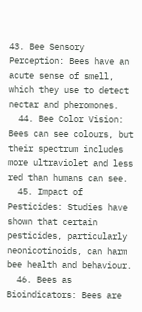43. Bee Sensory Perception: Bees have an acute sense of smell, which they use to detect nectar and pheromones.
  44. Bee Color Vision: Bees can see colours, but their spectrum includes more ultraviolet and less red than humans can see.
  45. Impact of Pesticides: Studies have shown that certain pesticides, particularly neonicotinoids, can harm bee health and behaviour.
  46. Bees as Bioindicators: Bees are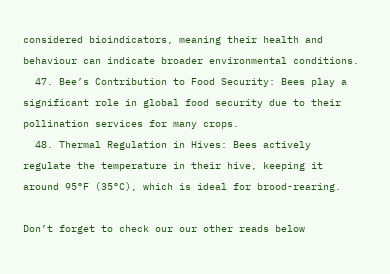considered bioindicators, meaning their health and behaviour can indicate broader environmental conditions.
  47. Bee’s Contribution to Food Security: Bees play a significant role in global food security due to their pollination services for many crops.
  48. Thermal Regulation in Hives: Bees actively regulate the temperature in their hive, keeping it around 95°F (35°C), which is ideal for brood-rearing.

Don’t forget to check our our other reads below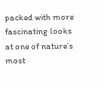packed with more fascinating looks at one of nature’s most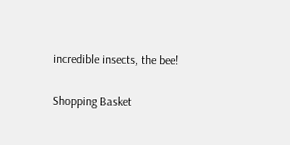incredible insects, the bee!

Shopping Basket